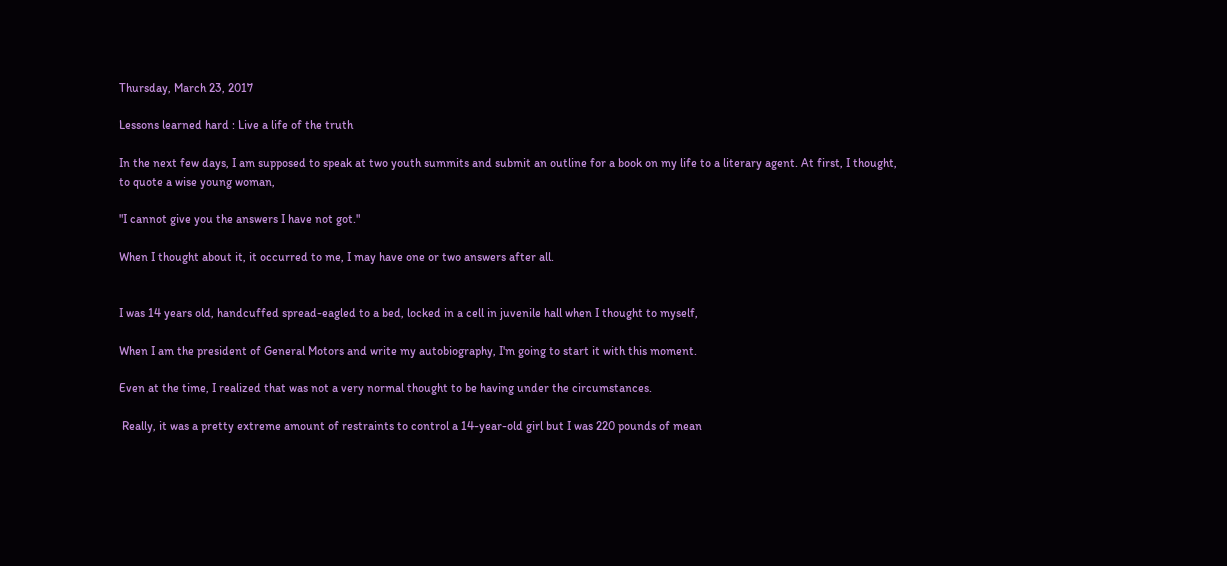Thursday, March 23, 2017

Lessons learned hard : Live a life of the truth

In the next few days, I am supposed to speak at two youth summits and submit an outline for a book on my life to a literary agent. At first, I thought, to quote a wise young woman,

"I cannot give you the answers I have not got."

When I thought about it, it occurred to me, I may have one or two answers after all.


I was 14 years old, handcuffed spread-eagled to a bed, locked in a cell in juvenile hall when I thought to myself,

When I am the president of General Motors and write my autobiography, I'm going to start it with this moment.

Even at the time, I realized that was not a very normal thought to be having under the circumstances.

 Really, it was a pretty extreme amount of restraints to control a 14-year-old girl but I was 220 pounds of mean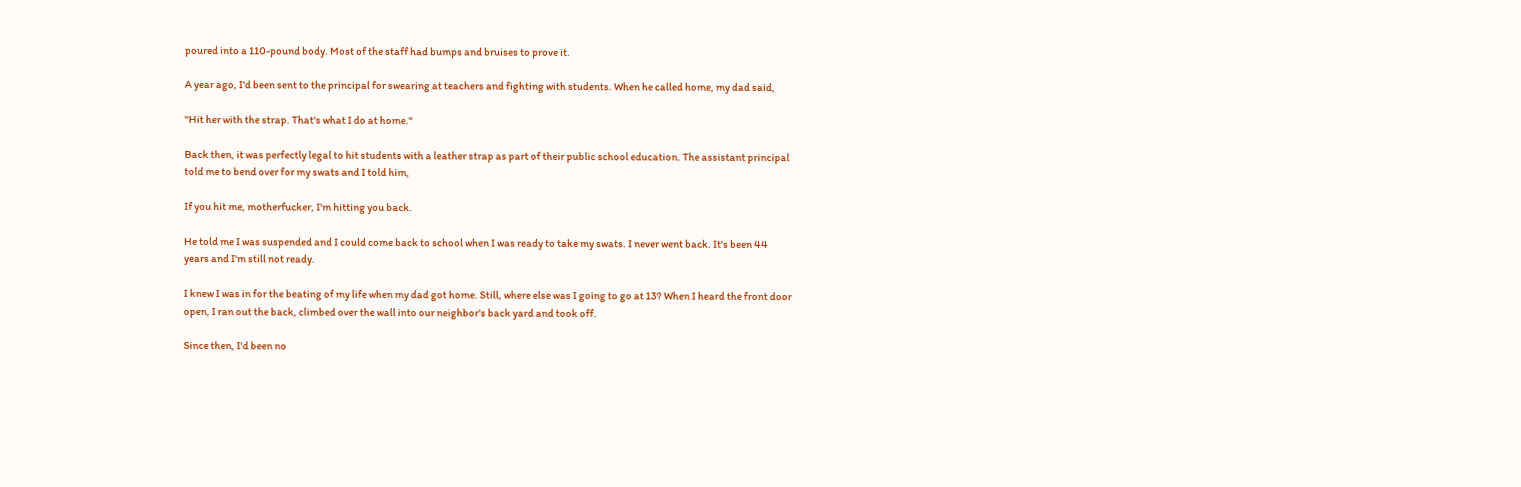poured into a 110-pound body. Most of the staff had bumps and bruises to prove it.

A year ago, I'd been sent to the principal for swearing at teachers and fighting with students. When he called home, my dad said,

"Hit her with the strap. That's what I do at home."

Back then, it was perfectly legal to hit students with a leather strap as part of their public school education. The assistant principal told me to bend over for my swats and I told him,

If you hit me, motherfucker, I'm hitting you back.

He told me I was suspended and I could come back to school when I was ready to take my swats. I never went back. It's been 44 years and I'm still not ready.

I knew I was in for the beating of my life when my dad got home. Still, where else was I going to go at 13? When I heard the front door open, I ran out the back, climbed over the wall into our neighbor's back yard and took off.

Since then, I'd been no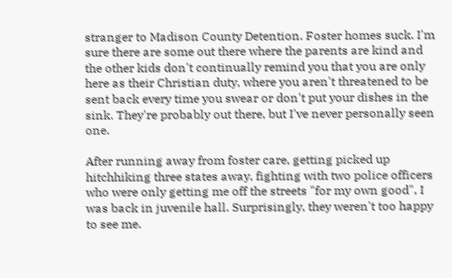stranger to Madison County Detention. Foster homes suck. I'm sure there are some out there where the parents are kind and the other kids don't continually remind you that you are only here as their Christian duty, where you aren't threatened to be sent back every time you swear or don't put your dishes in the sink. They're probably out there, but I've never personally seen one.

After running away from foster care, getting picked up hitchhiking three states away, fighting with two police officers who were only getting me off the streets "for my own good", I was back in juvenile hall. Surprisingly, they weren't too happy to see me.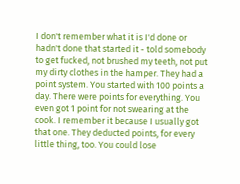I don't remember what it is I'd done or hadn't done that started it - told somebody to get fucked, not brushed my teeth, not put my dirty clothes in the hamper. They had a point system. You started with 100 points a day. There were points for everything. You even got 1 point for not swearing at the cook. I remember it because I usually got that one. They deducted points, for every little thing, too. You could lose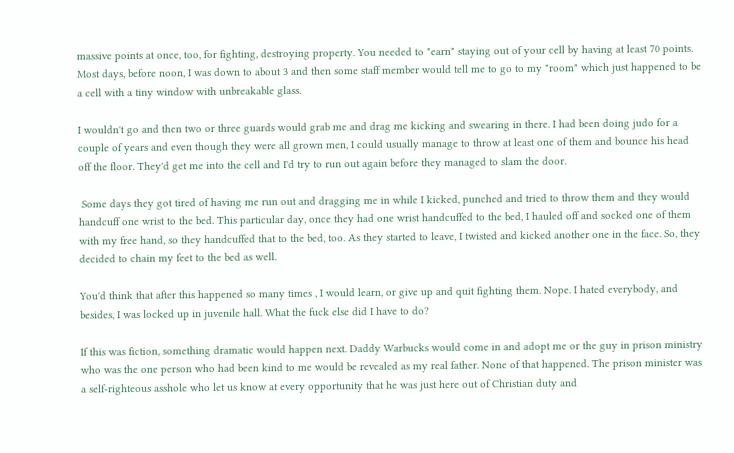massive points at once, too, for fighting, destroying property. You needed to "earn" staying out of your cell by having at least 70 points. Most days, before noon, I was down to about 3 and then some staff member would tell me to go to my "room" which just happened to be a cell with a tiny window with unbreakable glass.

I wouldn't go and then two or three guards would grab me and drag me kicking and swearing in there. I had been doing judo for a couple of years and even though they were all grown men, I could usually manage to throw at least one of them and bounce his head off the floor. They'd get me into the cell and I'd try to run out again before they managed to slam the door.

 Some days they got tired of having me run out and dragging me in while I kicked, punched and tried to throw them and they would handcuff one wrist to the bed. This particular day, once they had one wrist handcuffed to the bed, I hauled off and socked one of them with my free hand, so they handcuffed that to the bed, too. As they started to leave, I twisted and kicked another one in the face. So, they decided to chain my feet to the bed as well.

You'd think that after this happened so many times , I would learn, or give up and quit fighting them. Nope. I hated everybody, and besides, I was locked up in juvenile hall. What the fuck else did I have to do?

If this was fiction, something dramatic would happen next. Daddy Warbucks would come in and adopt me or the guy in prison ministry who was the one person who had been kind to me would be revealed as my real father. None of that happened. The prison minister was a self-righteous asshole who let us know at every opportunity that he was just here out of Christian duty and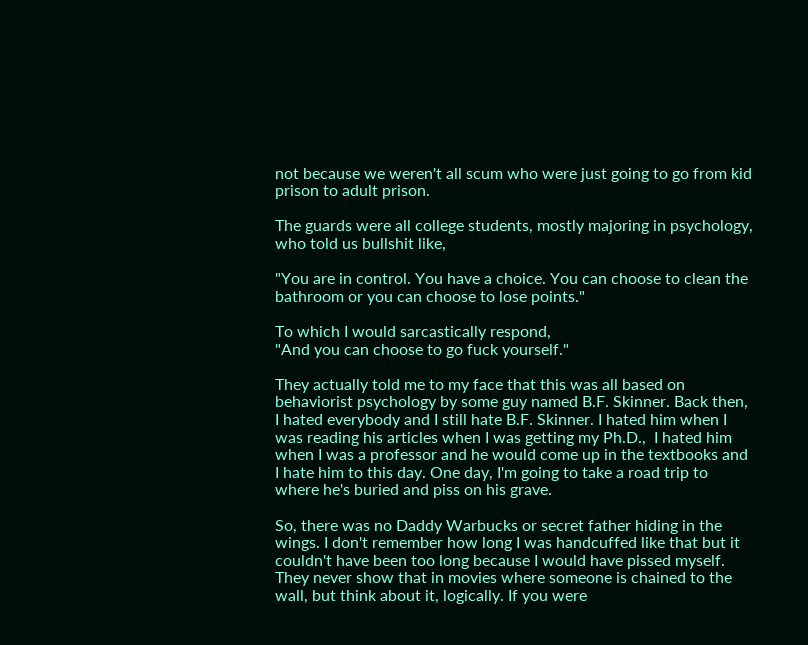not because we weren't all scum who were just going to go from kid prison to adult prison.

The guards were all college students, mostly majoring in psychology, who told us bullshit like,

"You are in control. You have a choice. You can choose to clean the bathroom or you can choose to lose points."

To which I would sarcastically respond,
"And you can choose to go fuck yourself."

They actually told me to my face that this was all based on behaviorist psychology by some guy named B.F. Skinner. Back then, I hated everybody and I still hate B.F. Skinner. I hated him when I was reading his articles when I was getting my Ph.D.,  I hated him when I was a professor and he would come up in the textbooks and I hate him to this day. One day, I'm going to take a road trip to where he's buried and piss on his grave.

So, there was no Daddy Warbucks or secret father hiding in the wings. I don't remember how long I was handcuffed like that but it couldn't have been too long because I would have pissed myself. They never show that in movies where someone is chained to the wall, but think about it, logically. If you were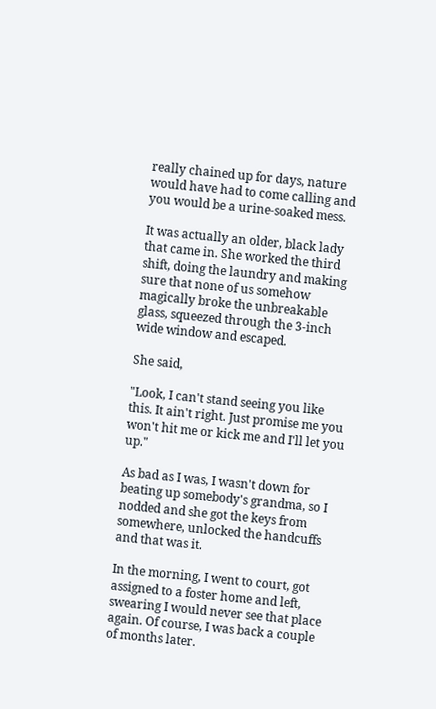really chained up for days, nature would have had to come calling and you would be a urine-soaked mess.

It was actually an older, black lady that came in. She worked the third shift, doing the laundry and making sure that none of us somehow magically broke the unbreakable glass, squeezed through the 3-inch wide window and escaped.

She said,

"Look, I can't stand seeing you like this. It ain't right. Just promise me you won't hit me or kick me and I'll let you up."

As bad as I was, I wasn't down for beating up somebody's grandma, so I nodded and she got the keys from somewhere, unlocked the handcuffs and that was it.

In the morning, I went to court, got assigned to a foster home and left, swearing I would never see that place again. Of course, I was back a couple of months later.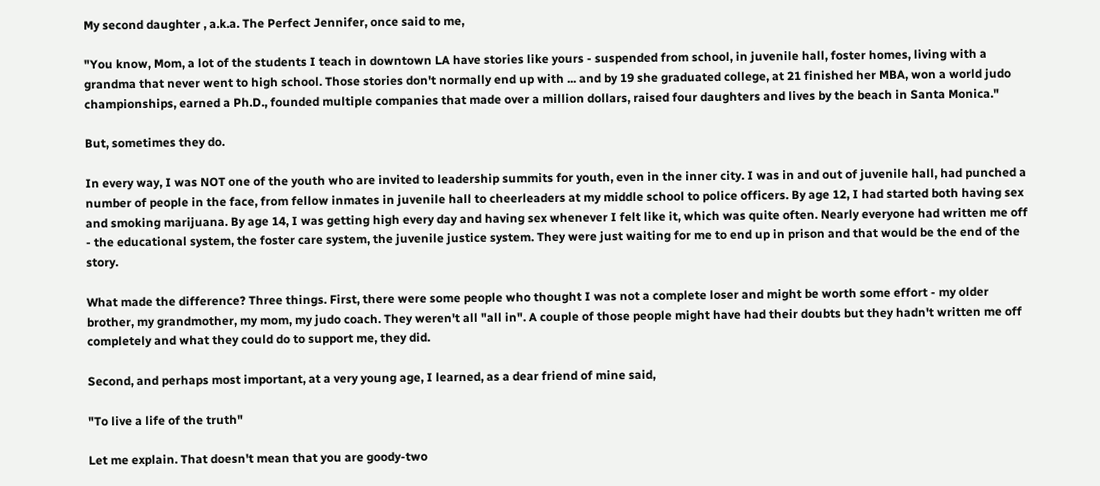My second daughter , a.k.a. The Perfect Jennifer, once said to me,

"You know, Mom, a lot of the students I teach in downtown LA have stories like yours - suspended from school, in juvenile hall, foster homes, living with a grandma that never went to high school. Those stories don't normally end up with ... and by 19 she graduated college, at 21 finished her MBA, won a world judo championships, earned a Ph.D., founded multiple companies that made over a million dollars, raised four daughters and lives by the beach in Santa Monica."

But, sometimes they do.

In every way, I was NOT one of the youth who are invited to leadership summits for youth, even in the inner city. I was in and out of juvenile hall, had punched a number of people in the face, from fellow inmates in juvenile hall to cheerleaders at my middle school to police officers. By age 12, I had started both having sex and smoking marijuana. By age 14, I was getting high every day and having sex whenever I felt like it, which was quite often. Nearly everyone had written me off - the educational system, the foster care system, the juvenile justice system. They were just waiting for me to end up in prison and that would be the end of the story.

What made the difference? Three things. First, there were some people who thought I was not a complete loser and might be worth some effort - my older brother, my grandmother, my mom, my judo coach. They weren't all "all in". A couple of those people might have had their doubts but they hadn't written me off completely and what they could do to support me, they did.

Second, and perhaps most important, at a very young age, I learned, as a dear friend of mine said,

"To live a life of the truth"

Let me explain. That doesn't mean that you are goody-two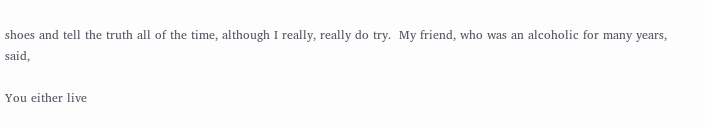shoes and tell the truth all of the time, although I really, really do try.  My friend, who was an alcoholic for many years, said,

You either live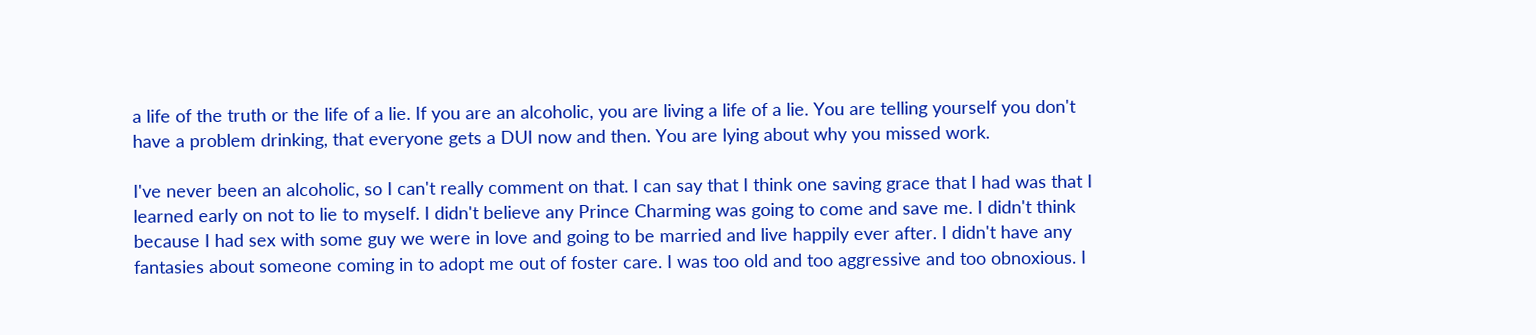a life of the truth or the life of a lie. If you are an alcoholic, you are living a life of a lie. You are telling yourself you don't have a problem drinking, that everyone gets a DUI now and then. You are lying about why you missed work.

I've never been an alcoholic, so I can't really comment on that. I can say that I think one saving grace that I had was that I learned early on not to lie to myself. I didn't believe any Prince Charming was going to come and save me. I didn't think because I had sex with some guy we were in love and going to be married and live happily ever after. I didn't have any fantasies about someone coming in to adopt me out of foster care. I was too old and too aggressive and too obnoxious. I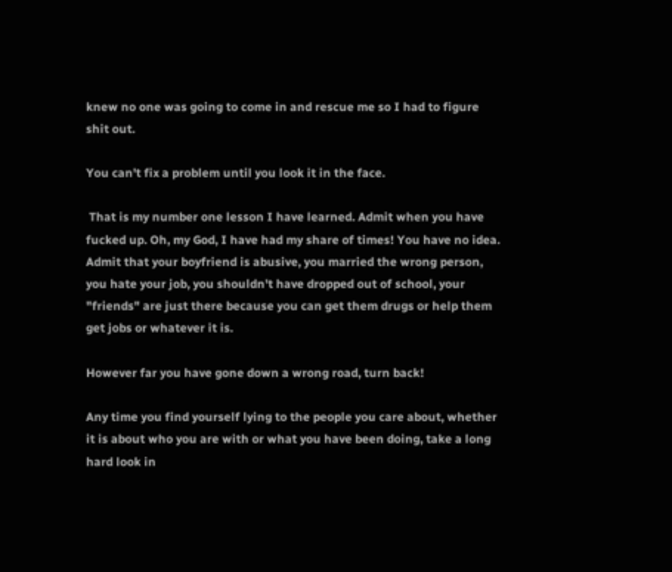knew no one was going to come in and rescue me so I had to figure shit out.

You can't fix a problem until you look it in the face.

 That is my number one lesson I have learned. Admit when you have fucked up. Oh, my God, I have had my share of times! You have no idea. Admit that your boyfriend is abusive, you married the wrong person, you hate your job, you shouldn't have dropped out of school, your "friends" are just there because you can get them drugs or help them get jobs or whatever it is.

However far you have gone down a wrong road, turn back!

Any time you find yourself lying to the people you care about, whether it is about who you are with or what you have been doing, take a long hard look in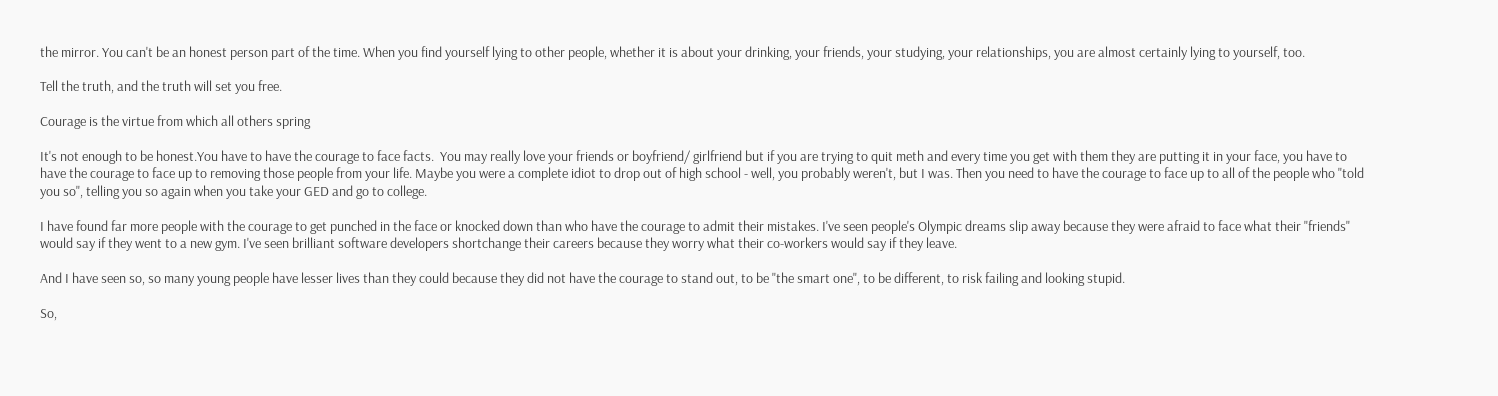the mirror. You can't be an honest person part of the time. When you find yourself lying to other people, whether it is about your drinking, your friends, your studying, your relationships, you are almost certainly lying to yourself, too.

Tell the truth, and the truth will set you free.

Courage is the virtue from which all others spring

It's not enough to be honest.You have to have the courage to face facts.  You may really love your friends or boyfriend/ girlfriend but if you are trying to quit meth and every time you get with them they are putting it in your face, you have to have the courage to face up to removing those people from your life. Maybe you were a complete idiot to drop out of high school - well, you probably weren't, but I was. Then you need to have the courage to face up to all of the people who "told you so", telling you so again when you take your GED and go to college.

I have found far more people with the courage to get punched in the face or knocked down than who have the courage to admit their mistakes. I've seen people's Olympic dreams slip away because they were afraid to face what their "friends" would say if they went to a new gym. I've seen brilliant software developers shortchange their careers because they worry what their co-workers would say if they leave.

And I have seen so, so many young people have lesser lives than they could because they did not have the courage to stand out, to be "the smart one", to be different, to risk failing and looking stupid.

So,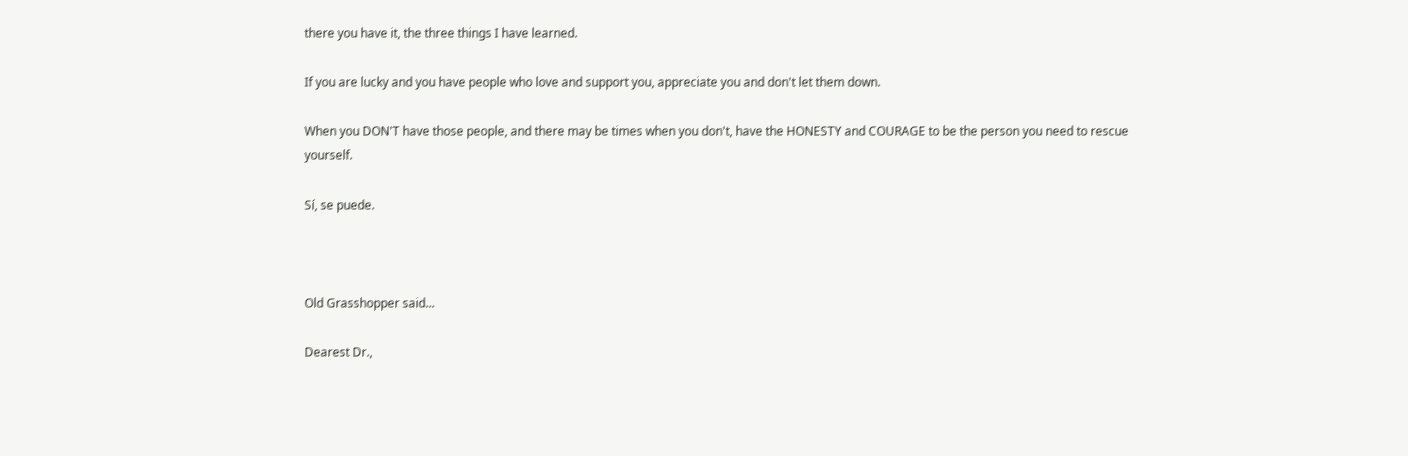there you have it, the three things I have learned.

If you are lucky and you have people who love and support you, appreciate you and don't let them down.

When you DON'T have those people, and there may be times when you don't, have the HONESTY and COURAGE to be the person you need to rescue yourself.

Sí, se puede.



Old Grasshopper said...

Dearest Dr.,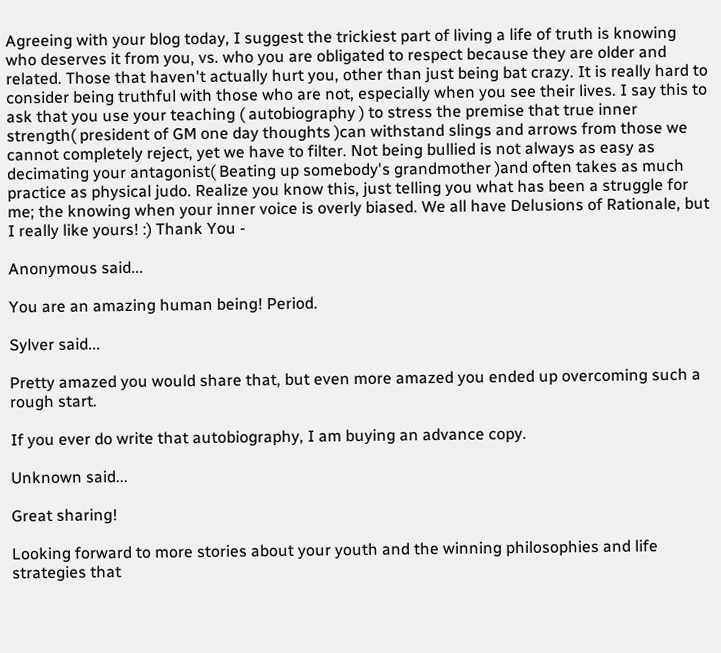Agreeing with your blog today, I suggest the trickiest part of living a life of truth is knowing who deserves it from you, vs. who you are obligated to respect because they are older and related. Those that haven't actually hurt you, other than just being bat crazy. It is really hard to consider being truthful with those who are not, especially when you see their lives. I say this to ask that you use your teaching ( autobiography ) to stress the premise that true inner strength( president of GM one day thoughts )can withstand slings and arrows from those we cannot completely reject, yet we have to filter. Not being bullied is not always as easy as decimating your antagonist( Beating up somebody's grandmother )and often takes as much practice as physical judo. Realize you know this, just telling you what has been a struggle for me; the knowing when your inner voice is overly biased. We all have Delusions of Rationale, but I really like yours! :) Thank You -

Anonymous said...

You are an amazing human being! Period.

Sylver said...

Pretty amazed you would share that, but even more amazed you ended up overcoming such a rough start.

If you ever do write that autobiography, I am buying an advance copy.

Unknown said...

Great sharing!

Looking forward to more stories about your youth and the winning philosophies and life strategies that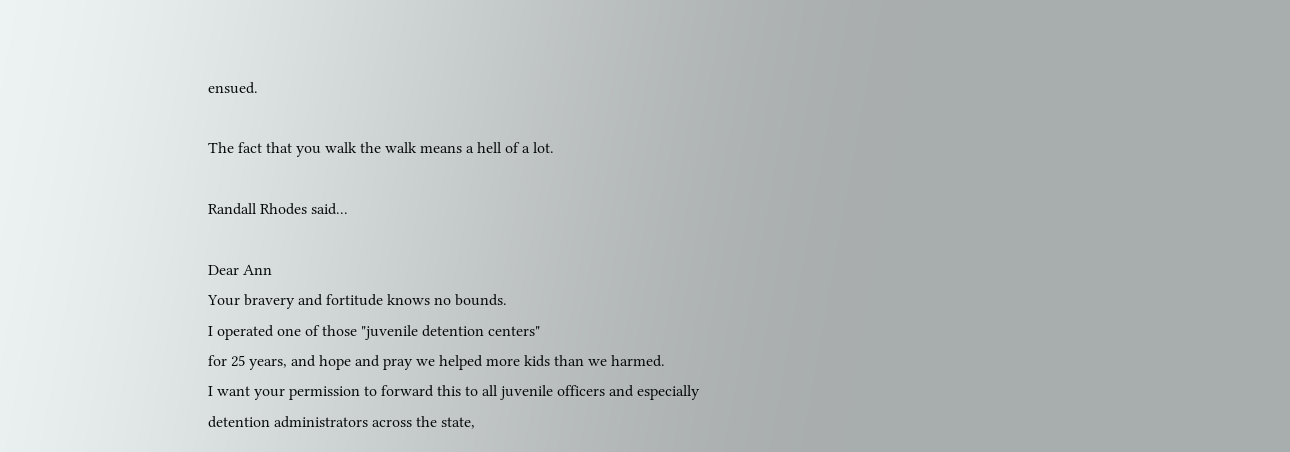ensued.

The fact that you walk the walk means a hell of a lot.

Randall Rhodes said...

Dear Ann
Your bravery and fortitude knows no bounds.
I operated one of those "juvenile detention centers"
for 25 years, and hope and pray we helped more kids than we harmed.
I want your permission to forward this to all juvenile officers and especially
detention administrators across the state,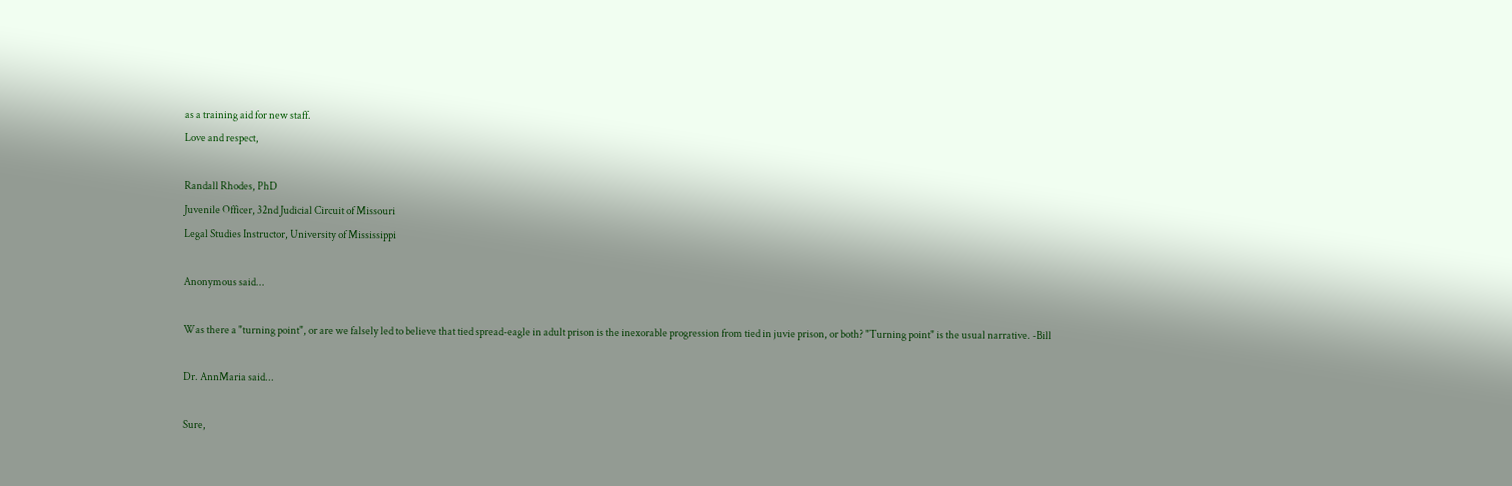as a training aid for new staff.
Love and respect,

Randall Rhodes, PhD
Juvenile Officer, 32nd Judicial Circuit of Missouri
Legal Studies Instructor, University of Mississippi

Anonymous said...

Was there a "turning point", or are we falsely led to believe that tied spread-eagle in adult prison is the inexorable progression from tied in juvie prison, or both? "Turning point" is the usual narrative. -Bill

Dr. AnnMaria said...

Sure,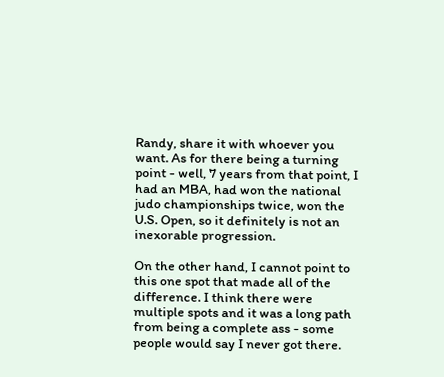Randy, share it with whoever you want. As for there being a turning point - well, 7 years from that point, I had an MBA, had won the national judo championships twice, won the U.S. Open, so it definitely is not an inexorable progression.

On the other hand, I cannot point to this one spot that made all of the difference. I think there were multiple spots and it was a long path from being a complete ass - some people would say I never got there.